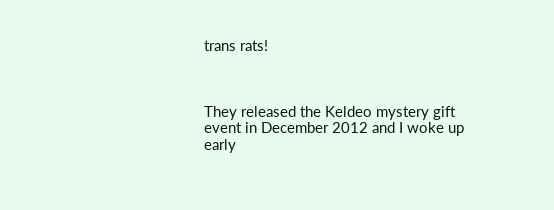trans rats!



They released the Keldeo mystery gift event in December 2012 and I woke up early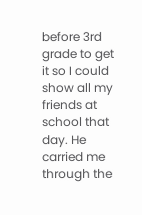before 3rd grade to get it so I could show all my friends at school that day. He carried me through the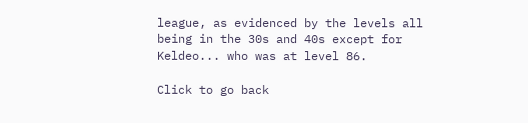league, as evidenced by the levels all being in the 30s and 40s except for Keldeo... who was at level 86.

Click to go back